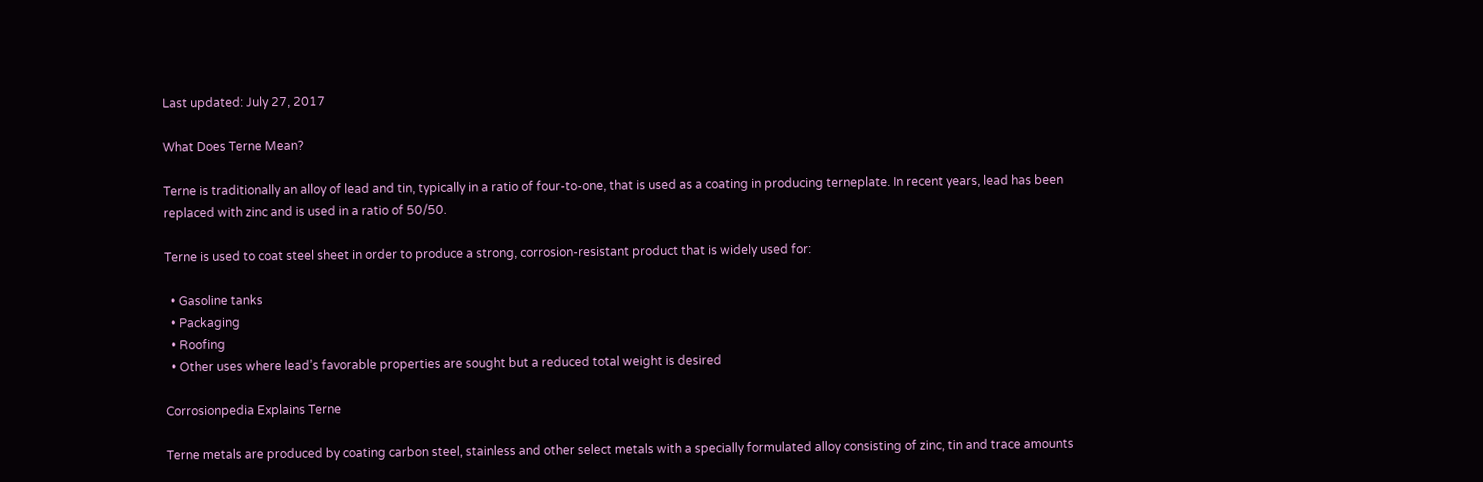Last updated: July 27, 2017

What Does Terne Mean?

Terne is traditionally an alloy of lead and tin, typically in a ratio of four-to-one, that is used as a coating in producing terneplate. In recent years, lead has been replaced with zinc and is used in a ratio of 50/50.

Terne is used to coat steel sheet in order to produce a strong, corrosion-resistant product that is widely used for:

  • Gasoline tanks
  • Packaging
  • Roofing
  • Other uses where lead’s favorable properties are sought but a reduced total weight is desired

Corrosionpedia Explains Terne

Terne metals are produced by coating carbon steel, stainless and other select metals with a specially formulated alloy consisting of zinc, tin and trace amounts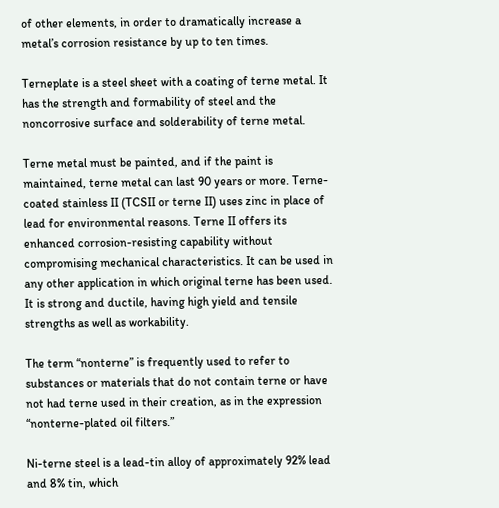of other elements, in order to dramatically increase a metal’s corrosion resistance by up to ten times.

Terneplate is a steel sheet with a coating of terne metal. It has the strength and formability of steel and the noncorrosive surface and solderability of terne metal.

Terne metal must be painted, and if the paint is maintained, terne metal can last 90 years or more. Terne-coated stainless II (TCSII or terne II) uses zinc in place of lead for environmental reasons. Terne II offers its enhanced corrosion-resisting capability without compromising mechanical characteristics. It can be used in any other application in which original terne has been used. It is strong and ductile, having high yield and tensile strengths as well as workability.

The term “nonterne” is frequently used to refer to substances or materials that do not contain terne or have not had terne used in their creation, as in the expression “nonterne-plated oil filters.”

Ni-terne steel is a lead-tin alloy of approximately 92% lead and 8% tin, which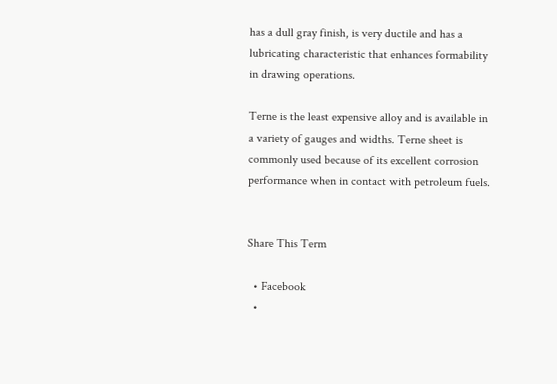has a dull gray finish, is very ductile and has a lubricating characteristic that enhances formability in drawing operations.

Terne is the least expensive alloy and is available in a variety of gauges and widths. Terne sheet is commonly used because of its excellent corrosion performance when in contact with petroleum fuels.


Share This Term

  • Facebook
  •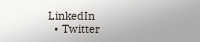LinkedIn
  • Twitter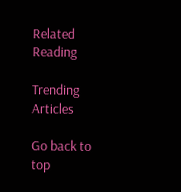Related Reading

Trending Articles

Go back to top